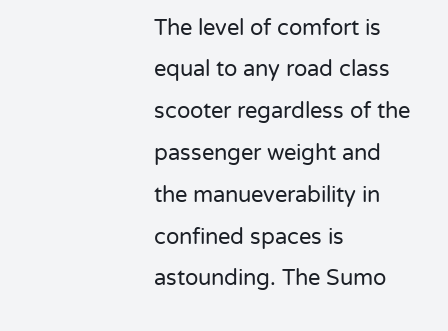The level of comfort is equal to any road class scooter regardless of the passenger weight and the manueverability in confined spaces is astounding. The Sumo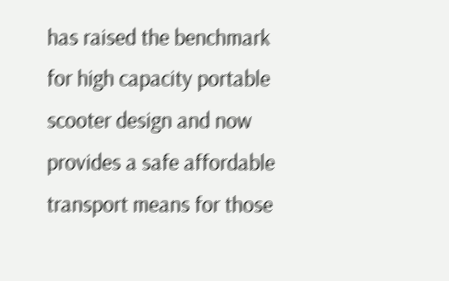has raised the benchmark for high capacity portable scooter design and now provides a safe affordable transport means for those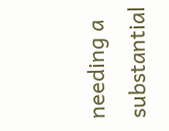needing a substantial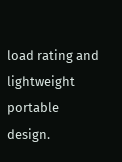load rating and lightweight portable design.